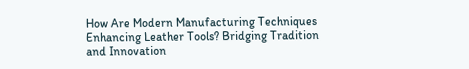How Are Modern Manufacturing Techniques Enhancing Leather Tools? Bridging Tradition and Innovation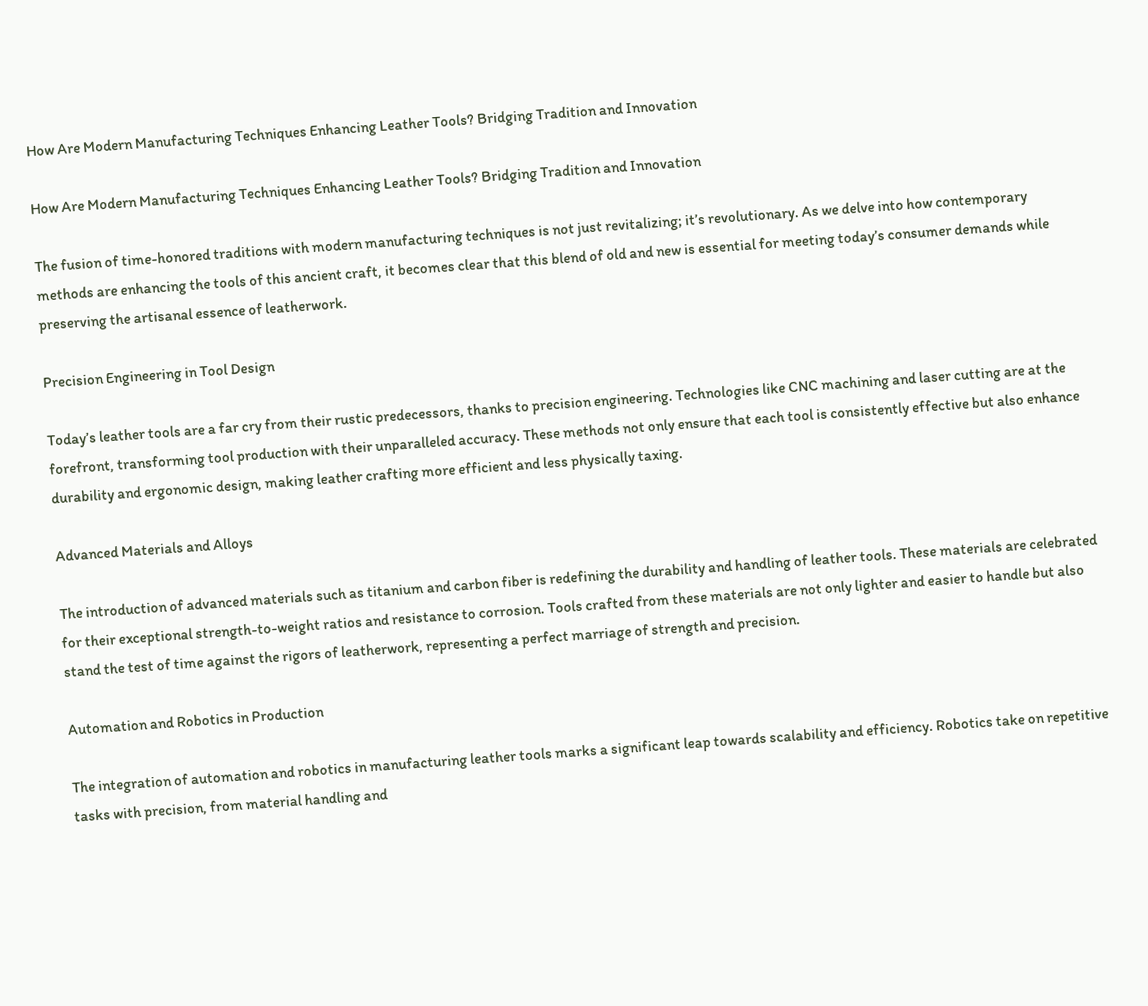How Are Modern Manufacturing Techniques Enhancing Leather Tools? Bridging Tradition and Innovation

How Are Modern Manufacturing Techniques Enhancing Leather Tools? Bridging Tradition and Innovation

The fusion of time-honored traditions with modern manufacturing techniques is not just revitalizing; it’s revolutionary. As we delve into how contemporary methods are enhancing the tools of this ancient craft, it becomes clear that this blend of old and new is essential for meeting today’s consumer demands while preserving the artisanal essence of leatherwork.

Precision Engineering in Tool Design

Today’s leather tools are a far cry from their rustic predecessors, thanks to precision engineering. Technologies like CNC machining and laser cutting are at the forefront, transforming tool production with their unparalleled accuracy. These methods not only ensure that each tool is consistently effective but also enhance durability and ergonomic design, making leather crafting more efficient and less physically taxing.

Advanced Materials and Alloys

The introduction of advanced materials such as titanium and carbon fiber is redefining the durability and handling of leather tools. These materials are celebrated for their exceptional strength-to-weight ratios and resistance to corrosion. Tools crafted from these materials are not only lighter and easier to handle but also stand the test of time against the rigors of leatherwork, representing a perfect marriage of strength and precision.

Automation and Robotics in Production

The integration of automation and robotics in manufacturing leather tools marks a significant leap towards scalability and efficiency. Robotics take on repetitive tasks with precision, from material handling and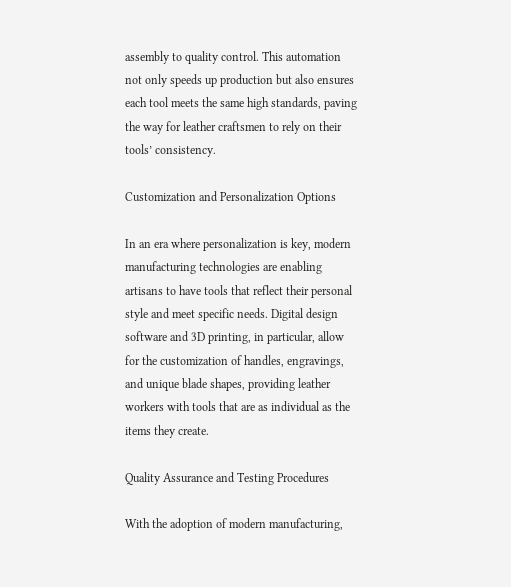assembly to quality control. This automation not only speeds up production but also ensures each tool meets the same high standards, paving the way for leather craftsmen to rely on their tools’ consistency.

Customization and Personalization Options

In an era where personalization is key, modern manufacturing technologies are enabling artisans to have tools that reflect their personal style and meet specific needs. Digital design software and 3D printing, in particular, allow for the customization of handles, engravings, and unique blade shapes, providing leather workers with tools that are as individual as the items they create.

Quality Assurance and Testing Procedures

With the adoption of modern manufacturing,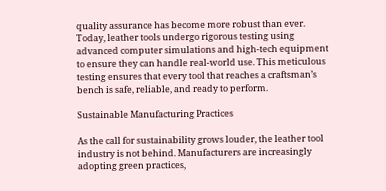quality assurance has become more robust than ever. Today, leather tools undergo rigorous testing using advanced computer simulations and high-tech equipment to ensure they can handle real-world use. This meticulous testing ensures that every tool that reaches a craftsman’s bench is safe, reliable, and ready to perform.

Sustainable Manufacturing Practices

As the call for sustainability grows louder, the leather tool industry is not behind. Manufacturers are increasingly adopting green practices,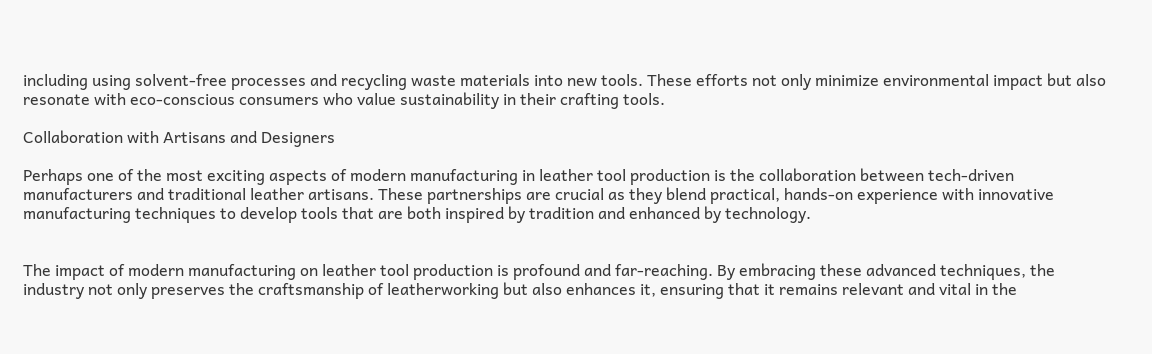including using solvent-free processes and recycling waste materials into new tools. These efforts not only minimize environmental impact but also resonate with eco-conscious consumers who value sustainability in their crafting tools.

Collaboration with Artisans and Designers

Perhaps one of the most exciting aspects of modern manufacturing in leather tool production is the collaboration between tech-driven manufacturers and traditional leather artisans. These partnerships are crucial as they blend practical, hands-on experience with innovative manufacturing techniques to develop tools that are both inspired by tradition and enhanced by technology.


The impact of modern manufacturing on leather tool production is profound and far-reaching. By embracing these advanced techniques, the industry not only preserves the craftsmanship of leatherworking but also enhances it, ensuring that it remains relevant and vital in the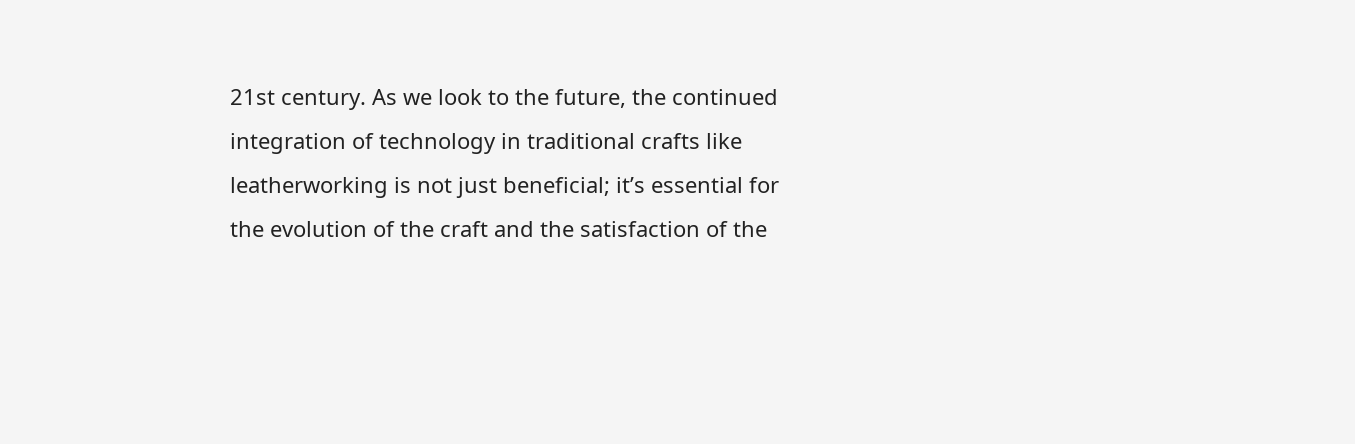21st century. As we look to the future, the continued integration of technology in traditional crafts like leatherworking is not just beneficial; it’s essential for the evolution of the craft and the satisfaction of the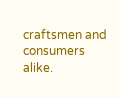craftsmen and consumers alike.